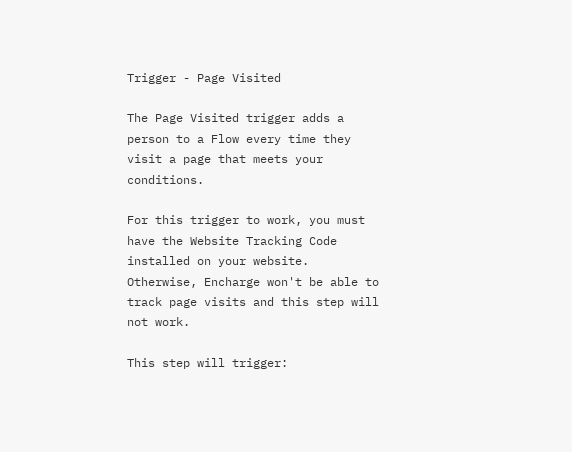Trigger - Page Visited

The Page Visited trigger adds a person to a Flow every time they visit a page that meets your conditions.

For this trigger to work, you must have the Website Tracking Code installed on your website. Otherwise, Encharge won't be able to track page visits and this step will not work.

This step will trigger: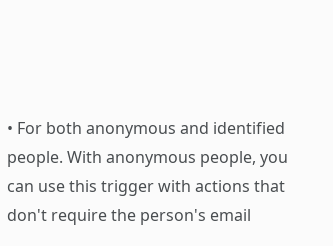• For both anonymous and identified people. With anonymous people, you can use this trigger with actions that don't require the person's email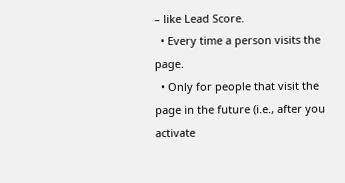– like Lead Score.
  • Every time a person visits the page.
  • Only for people that visit the page in the future (i.e., after you activate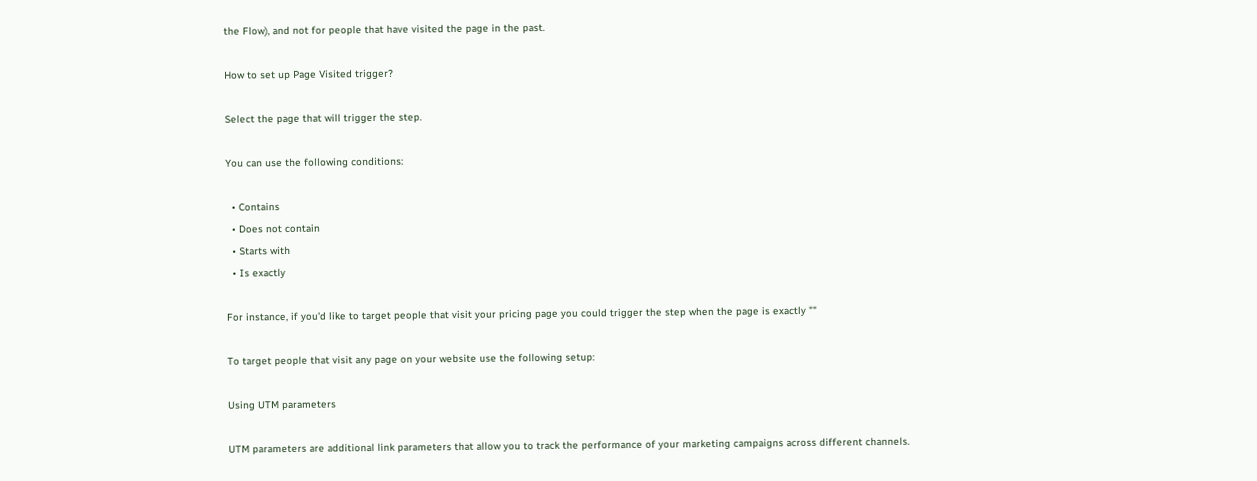the Flow), and not for people that have visited the page in the past.

How to set up Page Visited trigger?

Select the page that will trigger the step.

You can use the following conditions:

  • Contains
  • Does not contain
  • Starts with
  • Is exactly

For instance, if you'd like to target people that visit your pricing page you could trigger the step when the page is exactly ""

To target people that visit any page on your website use the following setup:

Using UTM parameters

UTM parameters are additional link parameters that allow you to track the performance of your marketing campaigns across different channels.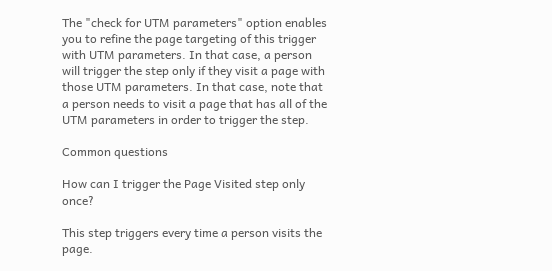The "check for UTM parameters" option enables you to refine the page targeting of this trigger with UTM parameters. In that case, a person will trigger the step only if they visit a page with those UTM parameters. In that case, note that a person needs to visit a page that has all of the UTM parameters in order to trigger the step.

Common questions

How can I trigger the Page Visited step only once?

This step triggers every time a person visits the page.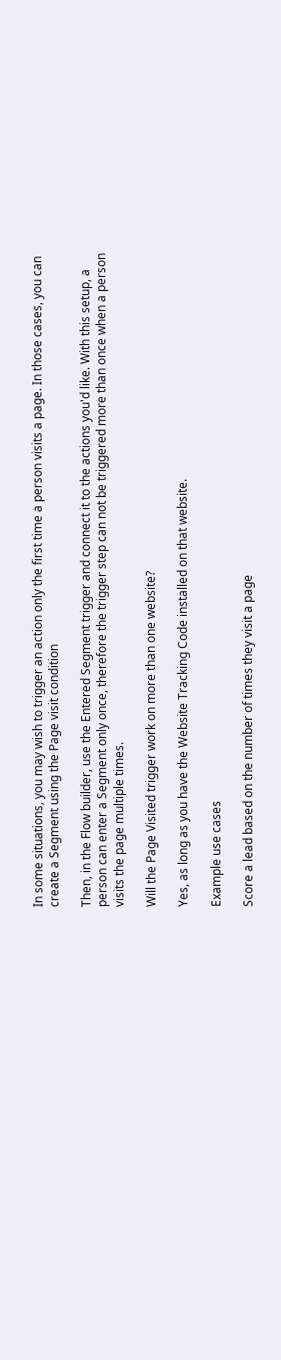In some situations, you may wish to trigger an action only the first time a person visits a page. In those cases, you can create a Segment using the Page visit condition

Then, in the Flow builder, use the Entered Segment trigger and connect it to the actions you'd like. With this setup, a person can enter a Segment only once, therefore the trigger step can not be triggered more than once when a person visits the page multiple times.

Will the Page Visited trigger work on more than one website?

Yes, as long as you have the Website Tracking Code installed on that website.

Example use cases

Score a lead based on the number of times they visit a page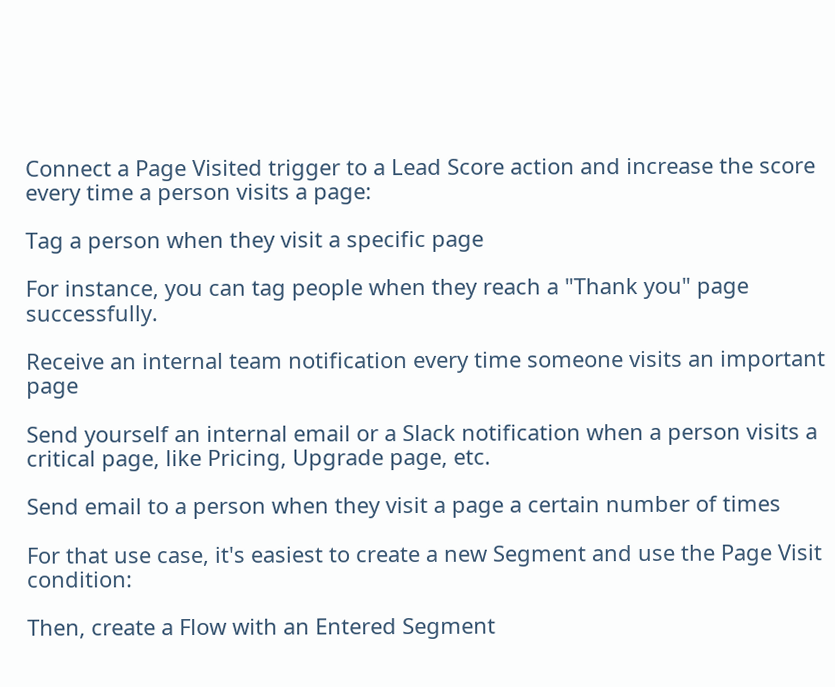Connect a Page Visited trigger to a Lead Score action and increase the score every time a person visits a page:

Tag a person when they visit a specific page

For instance, you can tag people when they reach a "Thank you" page successfully.

Receive an internal team notification every time someone visits an important page

Send yourself an internal email or a Slack notification when a person visits a critical page, like Pricing, Upgrade page, etc.

Send email to a person when they visit a page a certain number of times

For that use case, it's easiest to create a new Segment and use the Page Visit condition:

Then, create a Flow with an Entered Segment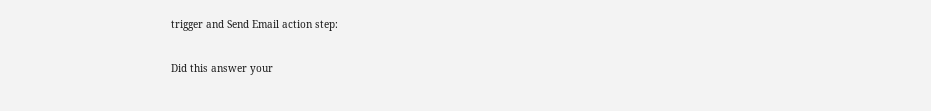trigger and Send Email action step:

Did this answer your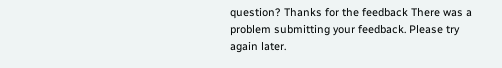question? Thanks for the feedback There was a problem submitting your feedback. Please try again later.